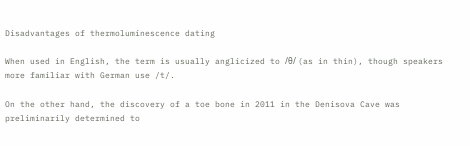Disadvantages of thermoluminescence dating

When used in English, the term is usually anglicized to /θ/ (as in thin), though speakers more familiar with German use /t/.

On the other hand, the discovery of a toe bone in 2011 in the Denisova Cave was preliminarily determined to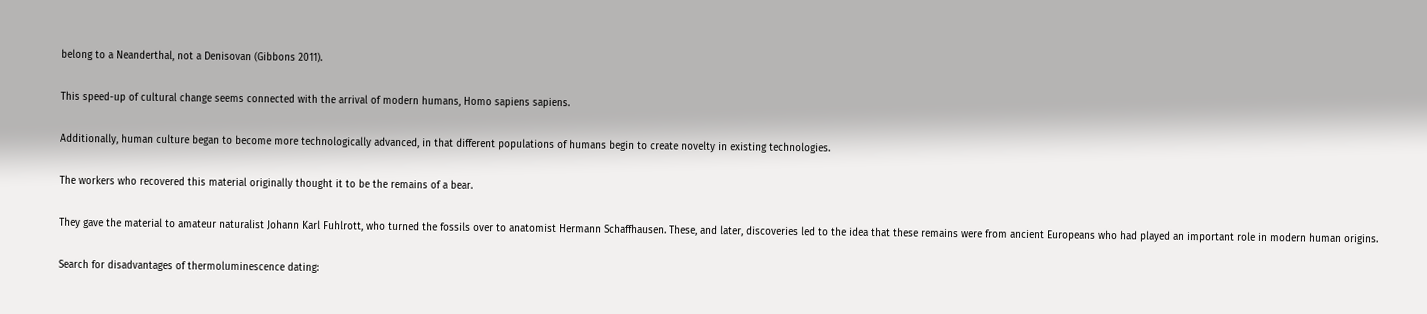belong to a Neanderthal, not a Denisovan (Gibbons 2011).

This speed-up of cultural change seems connected with the arrival of modern humans, Homo sapiens sapiens.

Additionally, human culture began to become more technologically advanced, in that different populations of humans begin to create novelty in existing technologies.

The workers who recovered this material originally thought it to be the remains of a bear.

They gave the material to amateur naturalist Johann Karl Fuhlrott, who turned the fossils over to anatomist Hermann Schaffhausen. These, and later, discoveries led to the idea that these remains were from ancient Europeans who had played an important role in modern human origins.

Search for disadvantages of thermoluminescence dating: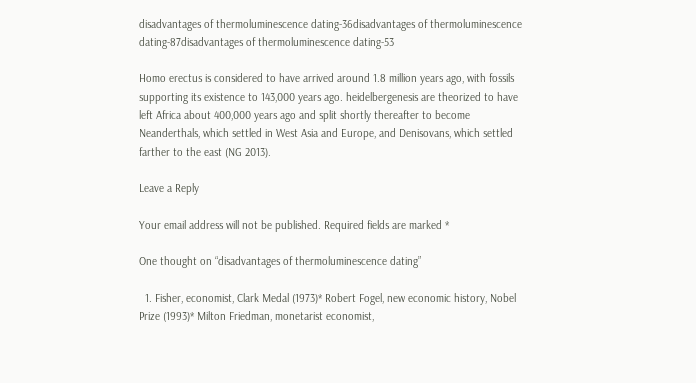disadvantages of thermoluminescence dating-36disadvantages of thermoluminescence dating-87disadvantages of thermoluminescence dating-53

Homo erectus is considered to have arrived around 1.8 million years ago, with fossils supporting its existence to 143,000 years ago. heidelbergenesis are theorized to have left Africa about 400,000 years ago and split shortly thereafter to become Neanderthals, which settled in West Asia and Europe, and Denisovans, which settled farther to the east (NG 2013).

Leave a Reply

Your email address will not be published. Required fields are marked *

One thought on “disadvantages of thermoluminescence dating”

  1. Fisher, economist, Clark Medal (1973)* Robert Fogel, new economic history, Nobel Prize (1993)* Milton Friedman, monetarist economist,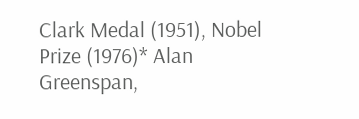Clark Medal (1951), Nobel Prize (1976)* Alan Greenspan,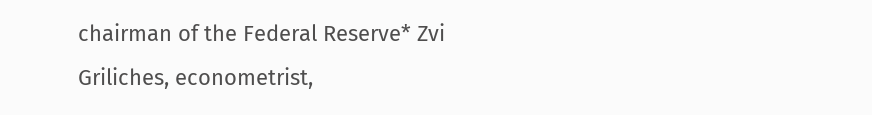chairman of the Federal Reserve* Zvi Griliches, econometrist,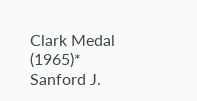Clark Medal (1965)* Sanford J.